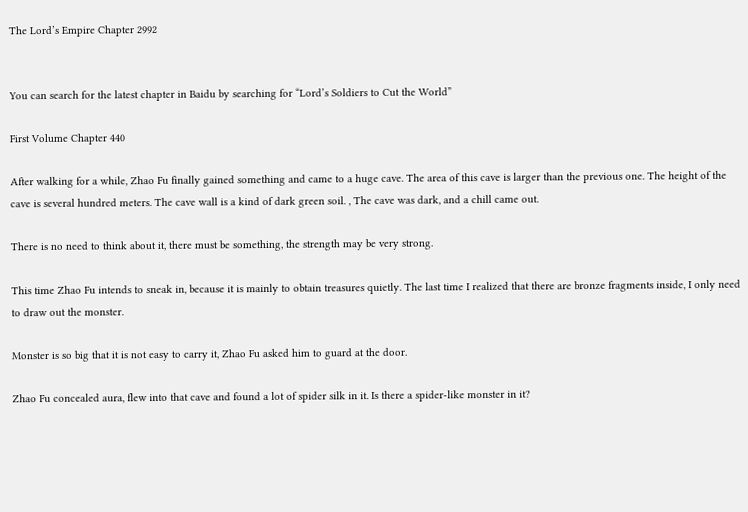The Lord’s Empire Chapter 2992


You can search for the latest chapter in Baidu by searching for “Lord’s Soldiers to Cut the World”

First Volume Chapter 440

After walking for a while, Zhao Fu finally gained something and came to a huge cave. The area of this cave is larger than the previous one. The height of the cave is several hundred meters. The cave wall is a kind of dark green soil. , The cave was dark, and a chill came out.

There is no need to think about it, there must be something, the strength may be very strong.

This time Zhao Fu intends to sneak in, because it is mainly to obtain treasures quietly. The last time I realized that there are bronze fragments inside, I only need to draw out the monster.

Monster is so big that it is not easy to carry it, Zhao Fu asked him to guard at the door.

Zhao Fu concealed aura, flew into that cave and found a lot of spider silk in it. Is there a spider-like monster in it?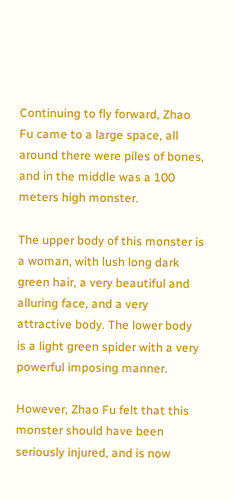Continuing to fly forward, Zhao Fu came to a large space, all around there were piles of bones, and in the middle was a 100 meters high monster.

The upper body of this monster is a woman, with lush long dark green hair, a very beautiful and alluring face, and a very attractive body. The lower body is a light green spider with a very powerful imposing manner.

However, Zhao Fu felt that this monster should have been seriously injured, and is now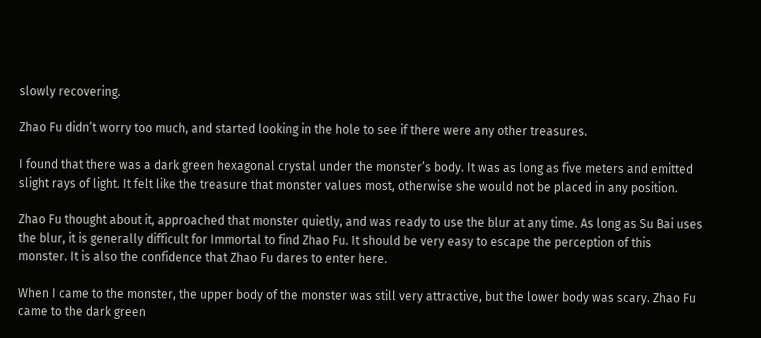slowly recovering.

Zhao Fu didn’t worry too much, and started looking in the hole to see if there were any other treasures.

I found that there was a dark green hexagonal crystal under the monster’s body. It was as long as five meters and emitted slight rays of light. It felt like the treasure that monster values most, otherwise she would not be placed in any position.

Zhao Fu thought about it, approached that monster quietly, and was ready to use the blur at any time. As long as Su Bai uses the blur, it is generally difficult for Immortal to find Zhao Fu. It should be very easy to escape the perception of this monster. It is also the confidence that Zhao Fu dares to enter here.

When I came to the monster, the upper body of the monster was still very attractive, but the lower body was scary. Zhao Fu came to the dark green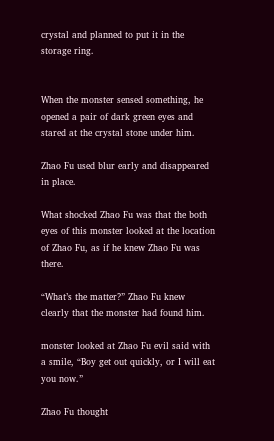crystal and planned to put it in the storage ring.


When the monster sensed something, he opened a pair of dark green eyes and stared at the crystal stone under him.

Zhao Fu used blur early and disappeared in place.

What shocked Zhao Fu was that the both eyes of this monster looked at the location of Zhao Fu, as if he knew Zhao Fu was there.

“What’s the matter?” Zhao Fu knew clearly that the monster had found him.

monster looked at Zhao Fu evil said with a smile, “Boy get out quickly, or I will eat you now.”

Zhao Fu thought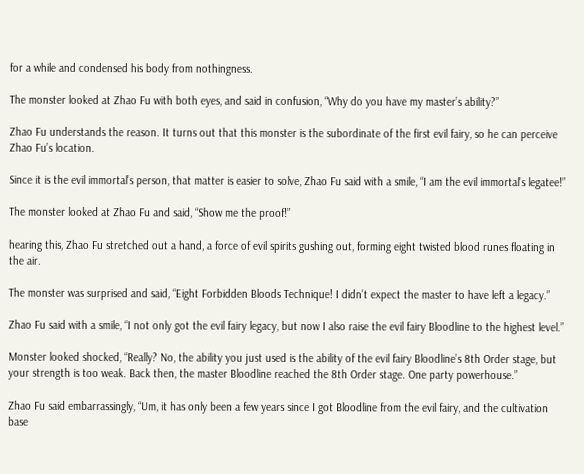for a while and condensed his body from nothingness.

The monster looked at Zhao Fu with both eyes, and said in confusion, “Why do you have my master’s ability?”

Zhao Fu understands the reason. It turns out that this monster is the subordinate of the first evil fairy, so he can perceive Zhao Fu’s location.

Since it is the evil immortal’s person, that matter is easier to solve, Zhao Fu said with a smile, “I am the evil immortal’s legatee!”

The monster looked at Zhao Fu and said, “Show me the proof!”

hearing this, Zhao Fu stretched out a hand, a force of evil spirits gushing out, forming eight twisted blood runes floating in the air.

The monster was surprised and said, “Eight Forbidden Bloods Technique! I didn’t expect the master to have left a legacy.”

Zhao Fu said with a smile, “I not only got the evil fairy legacy, but now I also raise the evil fairy Bloodline to the highest level.”

Monster looked shocked, “Really? No, the ability you just used is the ability of the evil fairy Bloodline’s 8th Order stage, but your strength is too weak. Back then, the master Bloodline reached the 8th Order stage. One party powerhouse.”

Zhao Fu said embarrassingly, “Um, it has only been a few years since I got Bloodline from the evil fairy, and the cultivation base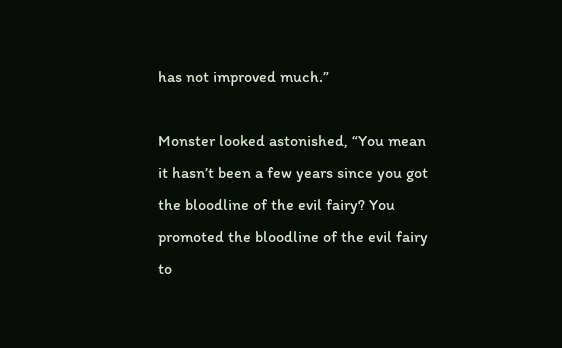has not improved much.”

Monster looked astonished, “You mean it hasn’t been a few years since you got the bloodline of the evil fairy? You promoted the bloodline of the evil fairy to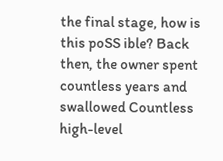the final stage, how is this poSS ible? Back then, the owner spent countless years and swallowed Countless high-level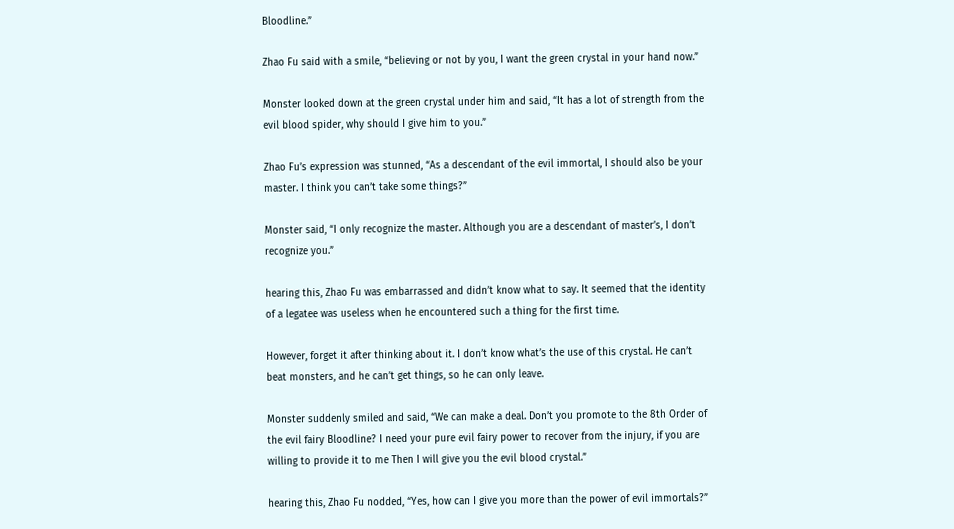Bloodline.”

Zhao Fu said with a smile, “believing or not by you, I want the green crystal in your hand now.”

Monster looked down at the green crystal under him and said, “It has a lot of strength from the evil blood spider, why should I give him to you.”

Zhao Fu’s expression was stunned, “As a descendant of the evil immortal, I should also be your master. I think you can’t take some things?”

Monster said, “I only recognize the master. Although you are a descendant of master’s, I don’t recognize you.”

hearing this, Zhao Fu was embarrassed and didn’t know what to say. It seemed that the identity of a legatee was useless when he encountered such a thing for the first time.

However, forget it after thinking about it. I don’t know what’s the use of this crystal. He can’t beat monsters, and he can’t get things, so he can only leave.

Monster suddenly smiled and said, “We can make a deal. Don’t you promote to the 8th Order of the evil fairy Bloodline? I need your pure evil fairy power to recover from the injury, if you are willing to provide it to me Then I will give you the evil blood crystal.”

hearing this, Zhao Fu nodded, “Yes, how can I give you more than the power of evil immortals?”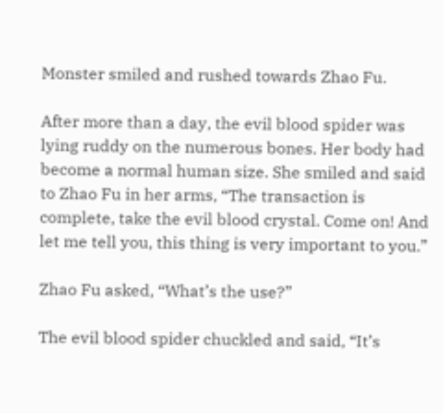Monster smiled and rushed towards Zhao Fu.

After more than a day, the evil blood spider was lying ruddy on the numerous bones. Her body had become a normal human size. She smiled and said to Zhao Fu in her arms, “The transaction is complete, take the evil blood crystal. Come on! And let me tell you, this thing is very important to you.”

Zhao Fu asked, “What’s the use?”

The evil blood spider chuckled and said, “It’s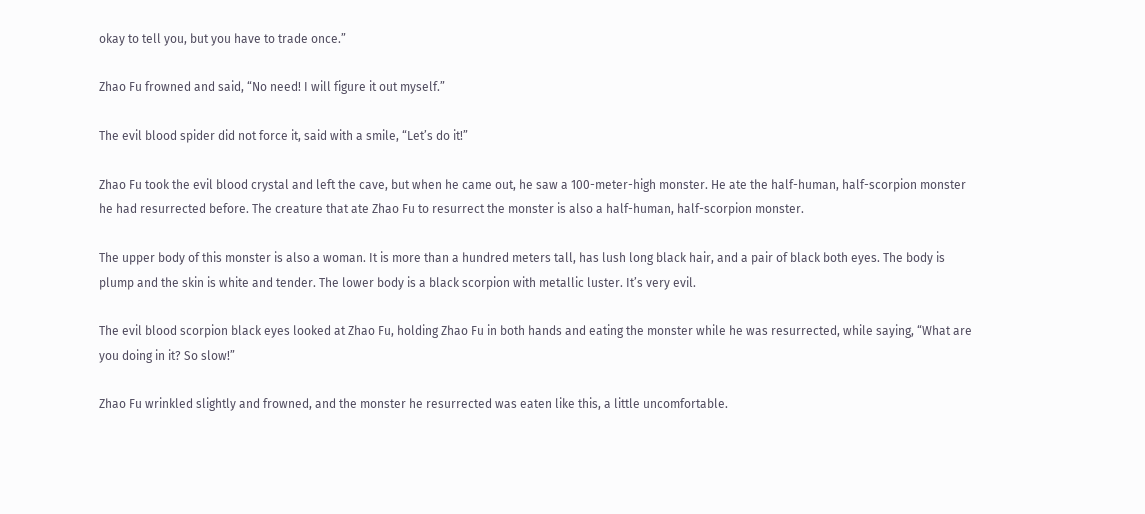okay to tell you, but you have to trade once.”

Zhao Fu frowned and said, “No need! I will figure it out myself.”

The evil blood spider did not force it, said with a smile, “Let’s do it!”

Zhao Fu took the evil blood crystal and left the cave, but when he came out, he saw a 100-meter-high monster. He ate the half-human, half-scorpion monster he had resurrected before. The creature that ate Zhao Fu to resurrect the monster is also a half-human, half-scorpion monster.

The upper body of this monster is also a woman. It is more than a hundred meters tall, has lush long black hair, and a pair of black both eyes. The body is plump and the skin is white and tender. The lower body is a black scorpion with metallic luster. It’s very evil.

The evil blood scorpion black eyes looked at Zhao Fu, holding Zhao Fu in both hands and eating the monster while he was resurrected, while saying, “What are you doing in it? So slow!”

Zhao Fu wrinkled slightly and frowned, and the monster he resurrected was eaten like this, a little uncomfortable.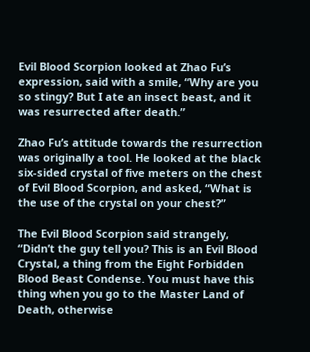Evil Blood Scorpion looked at Zhao Fu’s expression, said with a smile, “Why are you so stingy? But I ate an insect beast, and it was resurrected after death.”

Zhao Fu’s attitude towards the resurrection was originally a tool. He looked at the black six-sided crystal of five meters on the chest of Evil Blood Scorpion, and asked, “What is the use of the crystal on your chest?”

The Evil Blood Scorpion said strangely, “Didn’t the guy tell you? This is an Evil Blood Crystal, a thing from the Eight Forbidden Blood Beast Condense. You must have this thing when you go to the Master Land of Death, otherwise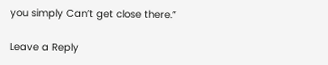you simply Can’t get close there.”

Leave a Reply